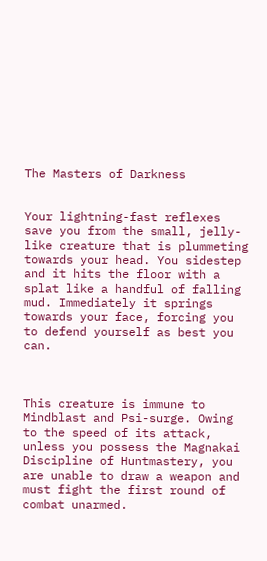The Masters of Darkness


Your lightning-fast reflexes save you from the small, jelly-like creature that is plummeting towards your head. You sidestep and it hits the floor with a splat like a handful of falling mud. Immediately it springs towards your face, forcing you to defend yourself as best you can.



This creature is immune to Mindblast and Psi-surge. Owing to the speed of its attack, unless you possess the Magnakai Discipline of Huntmastery, you are unable to draw a weapon and must fight the first round of combat unarmed.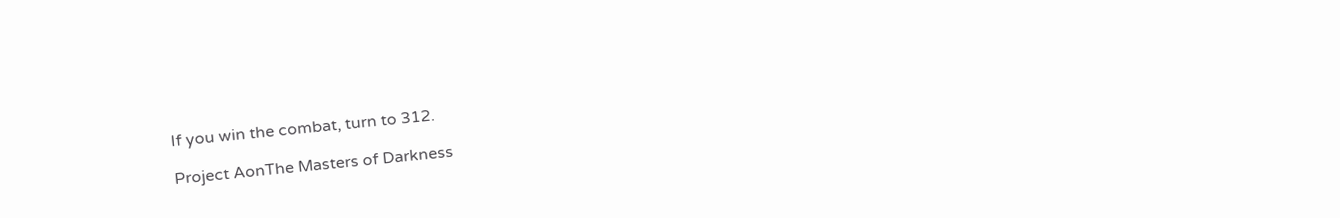If you win the combat, turn to 312.

Project AonThe Masters of Darkness